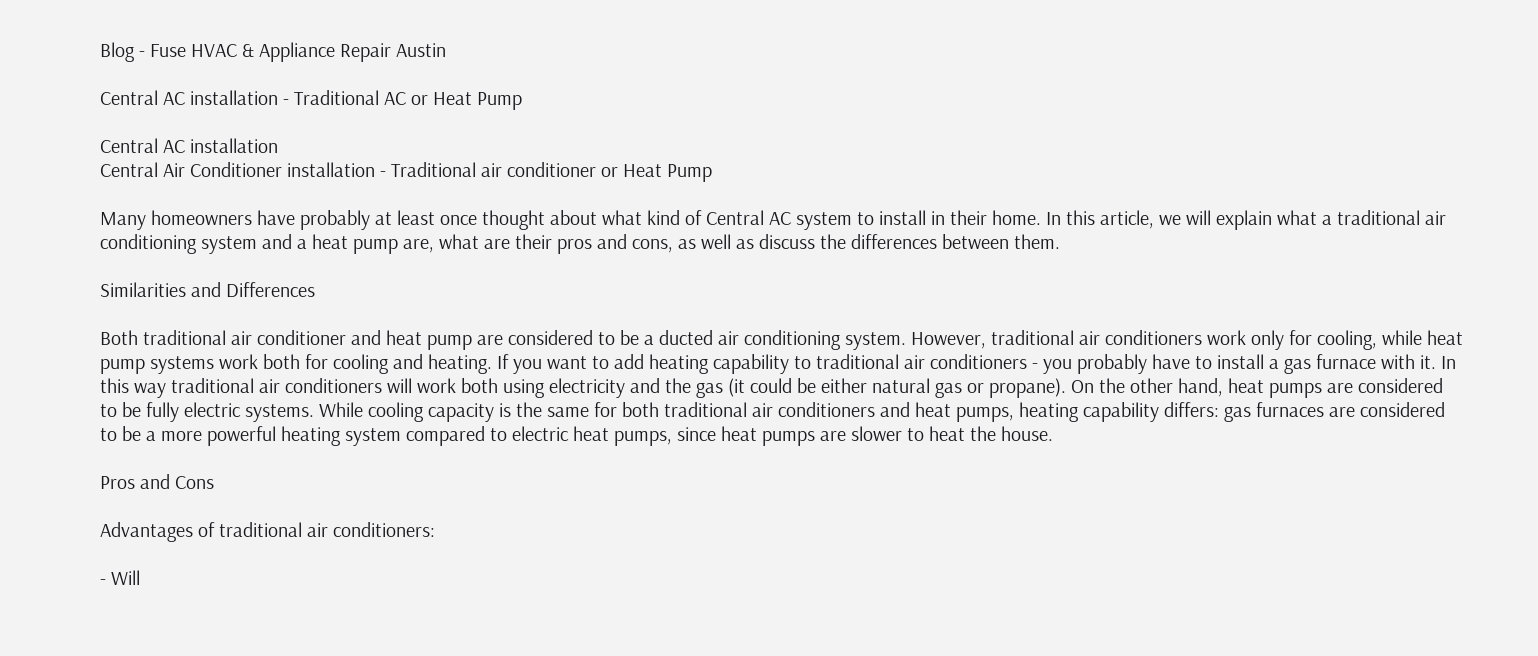Blog - Fuse HVAC & Appliance Repair Austin

Central AC installation - Traditional AC or Heat Pump

Central AC installation
Central Air Conditioner installation - Traditional air conditioner or Heat Pump

Many homeowners have probably at least once thought about what kind of Central AC system to install in their home. In this article, we will explain what a traditional air conditioning system and a heat pump are, what are their pros and cons, as well as discuss the differences between them.

Similarities and Differences

Both traditional air conditioner and heat pump are considered to be a ducted air conditioning system. However, traditional air conditioners work only for cooling, while heat pump systems work both for cooling and heating. If you want to add heating capability to traditional air conditioners - you probably have to install a gas furnace with it. In this way traditional air conditioners will work both using electricity and the gas (it could be either natural gas or propane). On the other hand, heat pumps are considered to be fully electric systems. While cooling capacity is the same for both traditional air conditioners and heat pumps, heating capability differs: gas furnaces are considered to be a more powerful heating system compared to electric heat pumps, since heat pumps are slower to heat the house.

Pros and Cons

Advantages of traditional air conditioners:

- Will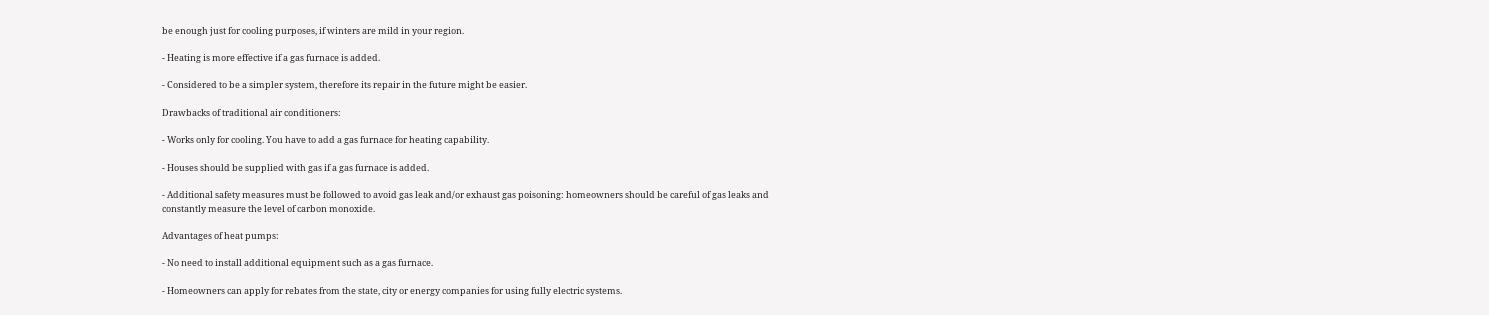be enough just for cooling purposes, if winters are mild in your region.

- Heating is more effective if a gas furnace is added.

- Considered to be a simpler system, therefore its repair in the future might be easier.

Drawbacks of traditional air conditioners:

- Works only for cooling. You have to add a gas furnace for heating capability.

- Houses should be supplied with gas if a gas furnace is added.

- Additional safety measures must be followed to avoid gas leak and/or exhaust gas poisoning: homeowners should be careful of gas leaks and constantly measure the level of carbon monoxide.

Advantages of heat pumps:

- No need to install additional equipment such as a gas furnace.

- Homeowners can apply for rebates from the state, city or energy companies for using fully electric systems.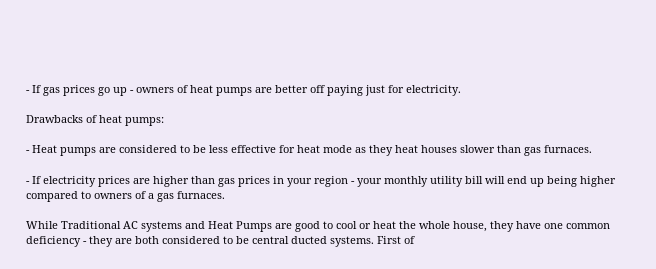- If gas prices go up - owners of heat pumps are better off paying just for electricity.

Drawbacks of heat pumps:

- Heat pumps are considered to be less effective for heat mode as they heat houses slower than gas furnaces.

- If electricity prices are higher than gas prices in your region - your monthly utility bill will end up being higher compared to owners of a gas furnaces.

While Traditional AC systems and Heat Pumps are good to cool or heat the whole house, they have one common deficiency - they are both considered to be central ducted systems. First of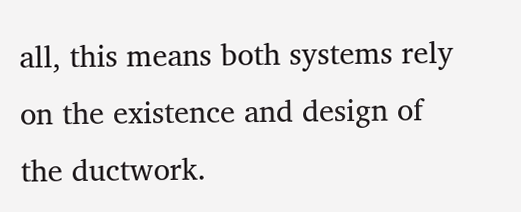all, this means both systems rely on the existence and design of the ductwork.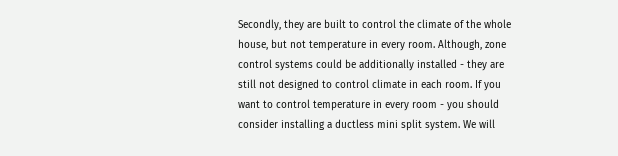Secondly, they are built to control the climate of the whole house, but not temperature in every room. Although, zone control systems could be additionally installed - they are still not designed to control climate in each room. If you want to control temperature in every room - you should consider installing a ductless mini split system. We will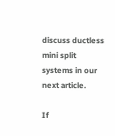discuss ductless mini split systems in our next article.

If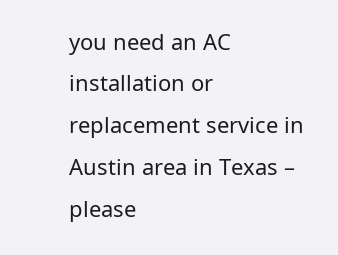you need an AC installation or replacement service in Austin area in Texas – please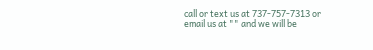call or text us at 737-757-7313 or email us at "" and we will be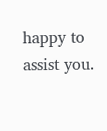happy to assist you.